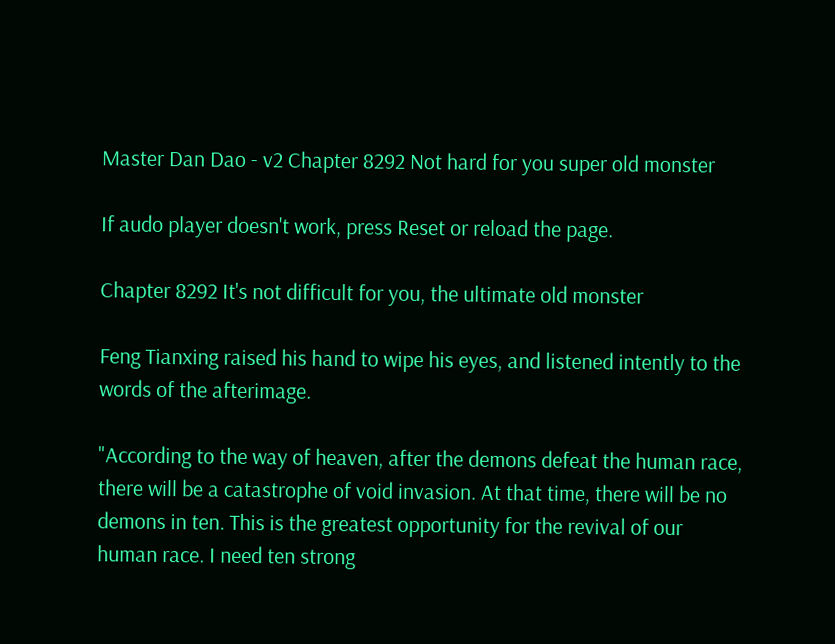Master Dan Dao - v2 Chapter 8292 Not hard for you super old monster

If audo player doesn't work, press Reset or reload the page.

Chapter 8292 It's not difficult for you, the ultimate old monster

Feng Tianxing raised his hand to wipe his eyes, and listened intently to the words of the afterimage.

"According to the way of heaven, after the demons defeat the human race, there will be a catastrophe of void invasion. At that time, there will be no demons in ten. This is the greatest opportunity for the revival of our human race. I need ten strong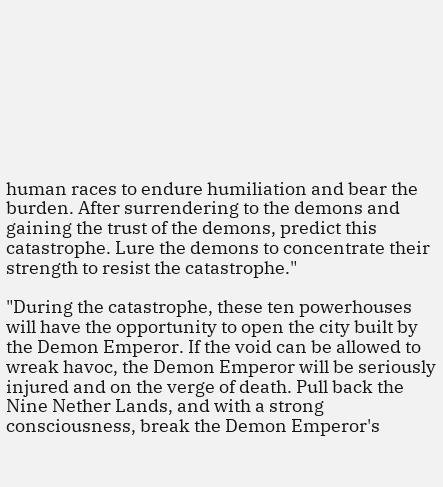human races to endure humiliation and bear the burden. After surrendering to the demons and gaining the trust of the demons, predict this catastrophe. Lure the demons to concentrate their strength to resist the catastrophe."

"During the catastrophe, these ten powerhouses will have the opportunity to open the city built by the Demon Emperor. If the void can be allowed to wreak havoc, the Demon Emperor will be seriously injured and on the verge of death. Pull back the Nine Nether Lands, and with a strong consciousness, break the Demon Emperor's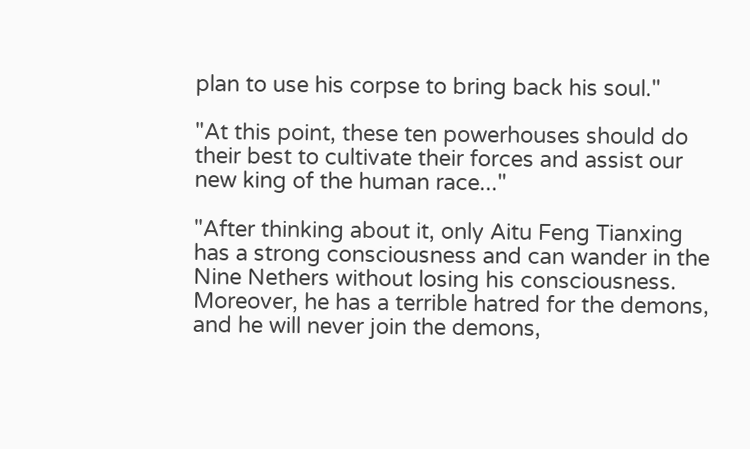plan to use his corpse to bring back his soul."

"At this point, these ten powerhouses should do their best to cultivate their forces and assist our new king of the human race..."

"After thinking about it, only Aitu Feng Tianxing has a strong consciousness and can wander in the Nine Nethers without losing his consciousness. Moreover, he has a terrible hatred for the demons, and he will never join the demons,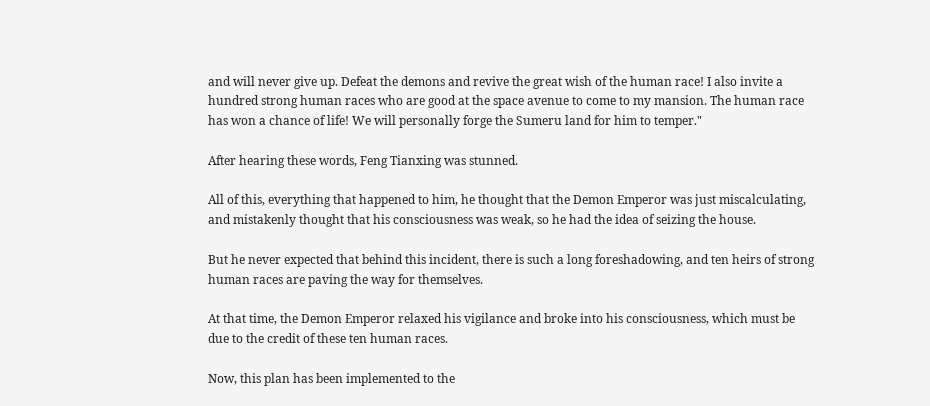and will never give up. Defeat the demons and revive the great wish of the human race! I also invite a hundred strong human races who are good at the space avenue to come to my mansion. The human race has won a chance of life! We will personally forge the Sumeru land for him to temper."

After hearing these words, Feng Tianxing was stunned.

All of this, everything that happened to him, he thought that the Demon Emperor was just miscalculating, and mistakenly thought that his consciousness was weak, so he had the idea of seizing the house.

But he never expected that behind this incident, there is such a long foreshadowing, and ten heirs of strong human races are paving the way for themselves.

At that time, the Demon Emperor relaxed his vigilance and broke into his consciousness, which must be due to the credit of these ten human races.

Now, this plan has been implemented to the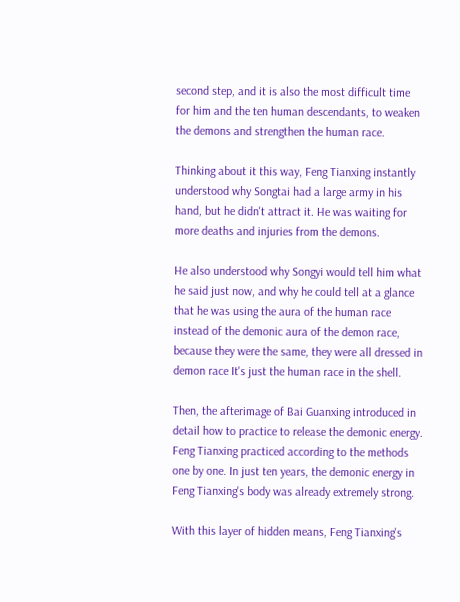second step, and it is also the most difficult time for him and the ten human descendants, to weaken the demons and strengthen the human race.

Thinking about it this way, Feng Tianxing instantly understood why Songtai had a large army in his hand, but he didn't attract it. He was waiting for more deaths and injuries from the demons.

He also understood why Songyi would tell him what he said just now, and why he could tell at a glance that he was using the aura of the human race instead of the demonic aura of the demon race, because they were the same, they were all dressed in demon race It's just the human race in the shell.

Then, the afterimage of Bai Guanxing introduced in detail how to practice to release the demonic energy. Feng Tianxing practiced according to the methods one by one. In just ten years, the demonic energy in Feng Tianxing's body was already extremely strong.

With this layer of hidden means, Feng Tianxing's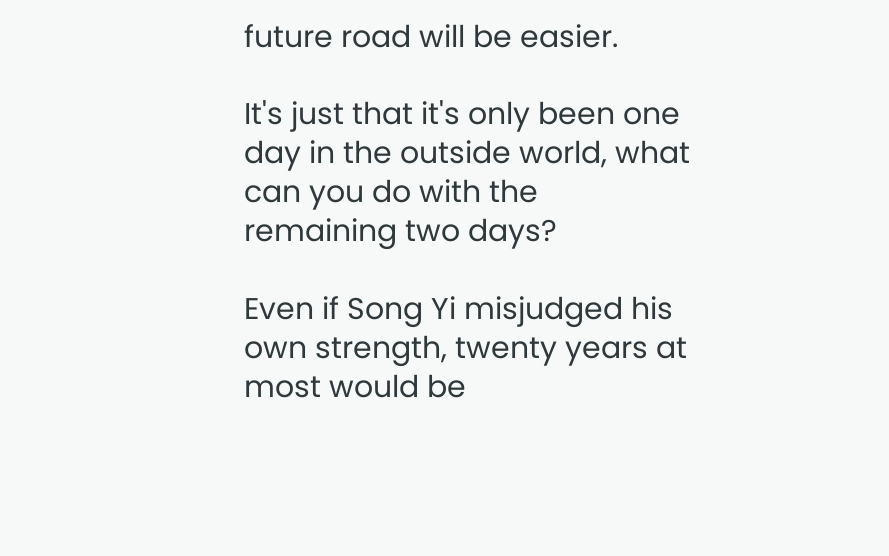future road will be easier.

It's just that it's only been one day in the outside world, what can you do with the remaining two days?

Even if Song Yi misjudged his own strength, twenty years at most would be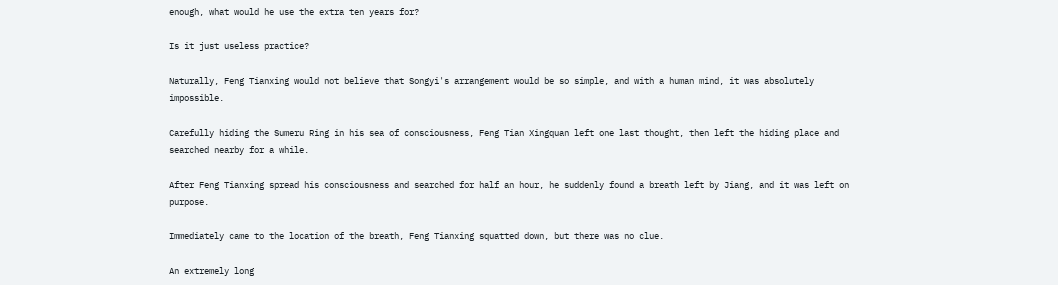enough, what would he use the extra ten years for?

Is it just useless practice?

Naturally, Feng Tianxing would not believe that Songyi's arrangement would be so simple, and with a human mind, it was absolutely impossible.

Carefully hiding the Sumeru Ring in his sea of consciousness, Feng Tian Xingquan left one last thought, then left the hiding place and searched nearby for a while.

After Feng Tianxing spread his consciousness and searched for half an hour, he suddenly found a breath left by Jiang, and it was left on purpose.

Immediately came to the location of the breath, Feng Tianxing squatted down, but there was no clue.

An extremely long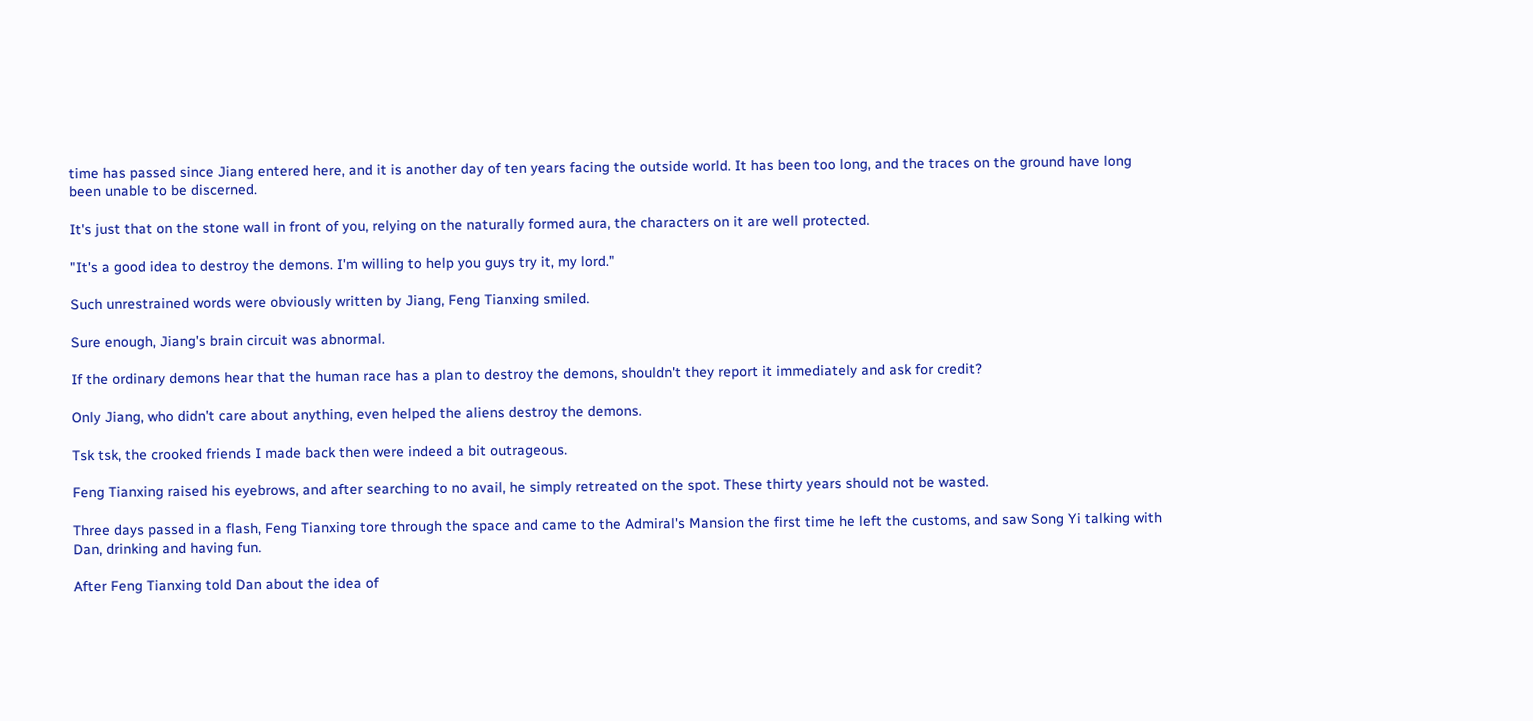time has passed since Jiang entered here, and it is another day of ten years facing the outside world. It has been too long, and the traces on the ground have long been unable to be discerned.

It's just that on the stone wall in front of you, relying on the naturally formed aura, the characters on it are well protected.

"It's a good idea to destroy the demons. I'm willing to help you guys try it, my lord."

Such unrestrained words were obviously written by Jiang, Feng Tianxing smiled.

Sure enough, Jiang's brain circuit was abnormal.

If the ordinary demons hear that the human race has a plan to destroy the demons, shouldn't they report it immediately and ask for credit?

Only Jiang, who didn't care about anything, even helped the aliens destroy the demons.

Tsk tsk, the crooked friends I made back then were indeed a bit outrageous.

Feng Tianxing raised his eyebrows, and after searching to no avail, he simply retreated on the spot. These thirty years should not be wasted.

Three days passed in a flash, Feng Tianxing tore through the space and came to the Admiral's Mansion the first time he left the customs, and saw Song Yi talking with Dan, drinking and having fun.

After Feng Tianxing told Dan about the idea of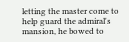letting the master come to help guard the admiral's mansion, he bowed to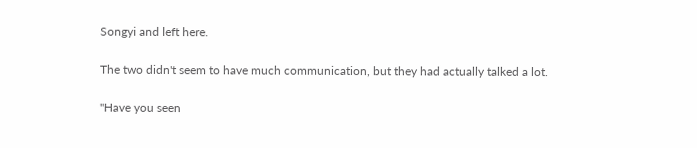Songyi and left here.

The two didn't seem to have much communication, but they had actually talked a lot.

"Have you seen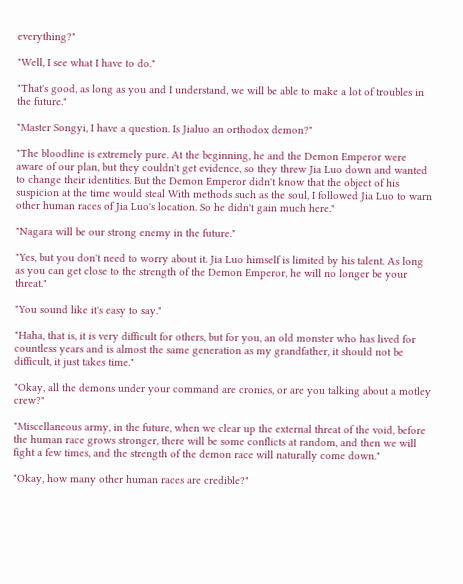everything?"

"Well, I see what I have to do."

"That's good, as long as you and I understand, we will be able to make a lot of troubles in the future."

"Master Songyi, I have a question. Is Jialuo an orthodox demon?"

"The bloodline is extremely pure. At the beginning, he and the Demon Emperor were aware of our plan, but they couldn't get evidence, so they threw Jia Luo down and wanted to change their identities. But the Demon Emperor didn't know that the object of his suspicion at the time would steal With methods such as the soul, I followed Jia Luo to warn other human races of Jia Luo's location. So he didn't gain much here."

"Nagara will be our strong enemy in the future."

"Yes, but you don't need to worry about it. Jia Luo himself is limited by his talent. As long as you can get close to the strength of the Demon Emperor, he will no longer be your threat."

"You sound like it's easy to say."

"Haha, that is, it is very difficult for others, but for you, an old monster who has lived for countless years and is almost the same generation as my grandfather, it should not be difficult, it just takes time."

"Okay, all the demons under your command are cronies, or are you talking about a motley crew?"

"Miscellaneous army, in the future, when we clear up the external threat of the void, before the human race grows stronger, there will be some conflicts at random, and then we will fight a few times, and the strength of the demon race will naturally come down."

"Okay, how many other human races are credible?"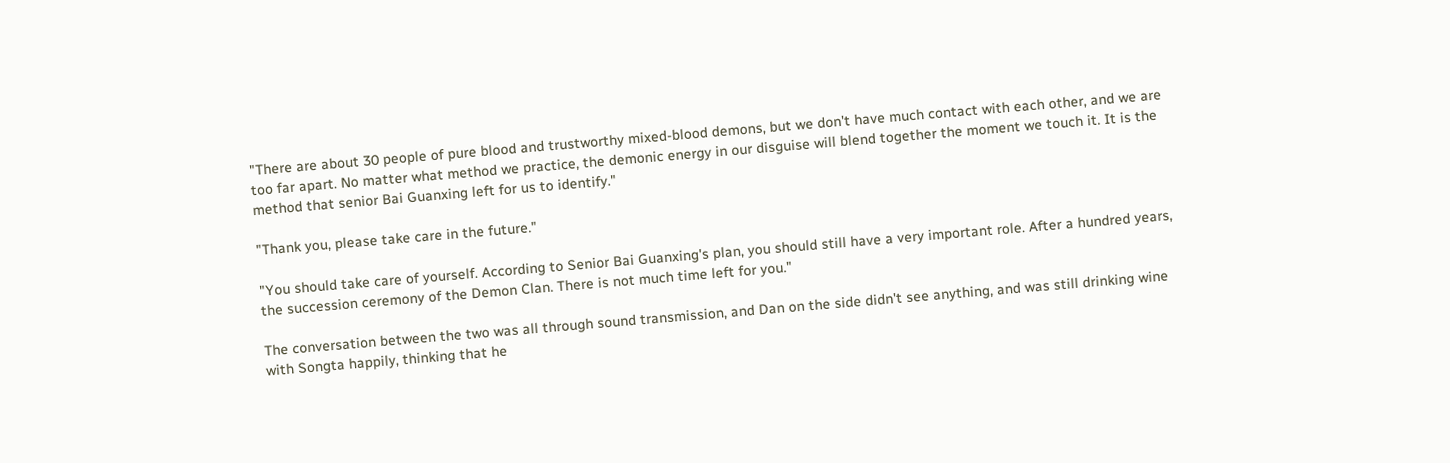"There are about 30 people of pure blood and trustworthy mixed-blood demons, but we don't have much contact with each other, and we are too far apart. No matter what method we practice, the demonic energy in our disguise will blend together the moment we touch it. It is the method that senior Bai Guanxing left for us to identify."

"Thank you, please take care in the future."

"You should take care of yourself. According to Senior Bai Guanxing's plan, you should still have a very important role. After a hundred years, the succession ceremony of the Demon Clan. There is not much time left for you."

The conversation between the two was all through sound transmission, and Dan on the side didn't see anything, and was still drinking wine with Songta happily, thinking that he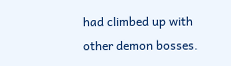had climbed up with other demon bosses.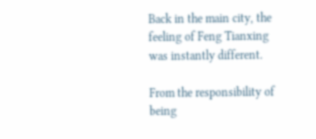Back in the main city, the feeling of Feng Tianxing was instantly different.

From the responsibility of being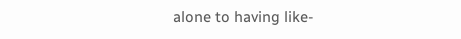alone to having like-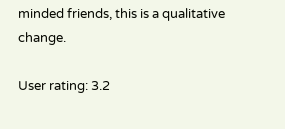minded friends, this is a qualitative change.

User rating: 3.2